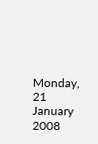Monday, 21 January 2008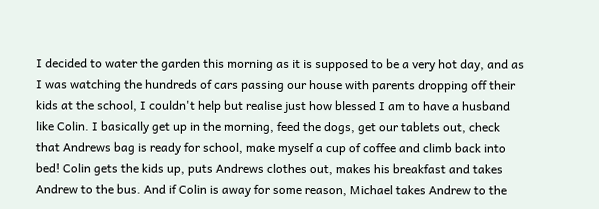I decided to water the garden this morning as it is supposed to be a very hot day, and as I was watching the hundreds of cars passing our house with parents dropping off their kids at the school, I couldn't help but realise just how blessed I am to have a husband like Colin. I basically get up in the morning, feed the dogs, get our tablets out, check that Andrews bag is ready for school, make myself a cup of coffee and climb back into bed! Colin gets the kids up, puts Andrews clothes out, makes his breakfast and takes Andrew to the bus. And if Colin is away for some reason, Michael takes Andrew to the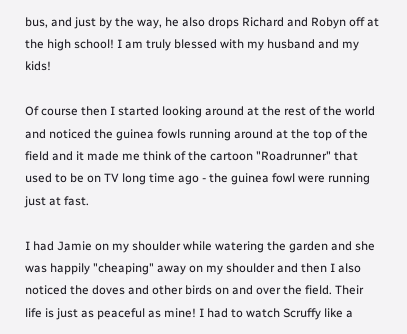bus, and just by the way, he also drops Richard and Robyn off at the high school! I am truly blessed with my husband and my kids!

Of course then I started looking around at the rest of the world and noticed the guinea fowls running around at the top of the field and it made me think of the cartoon "Roadrunner" that used to be on TV long time ago - the guinea fowl were running just at fast.

I had Jamie on my shoulder while watering the garden and she was happily "cheaping" away on my shoulder and then I also noticed the doves and other birds on and over the field. Their life is just as peaceful as mine! I had to watch Scruffy like a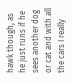hawk though, as he just runs if he sees another dog or cat and with all the cars I really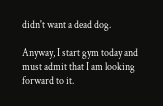didn't want a dead dog.

Anyway, I start gym today and must admit that I am looking forward to it.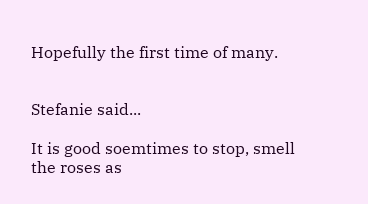Hopefully the first time of many.


Stefanie said...

It is good soemtimes to stop, smell the roses as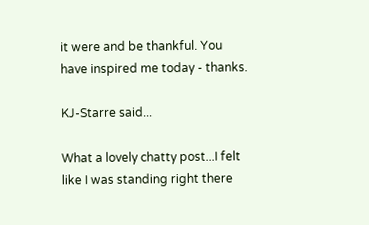it were and be thankful. You have inspired me today - thanks.

KJ-Starre said...

What a lovely chatty post...I felt like I was standing right there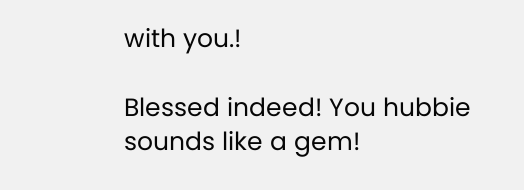with you.!

Blessed indeed! You hubbie sounds like a gem!